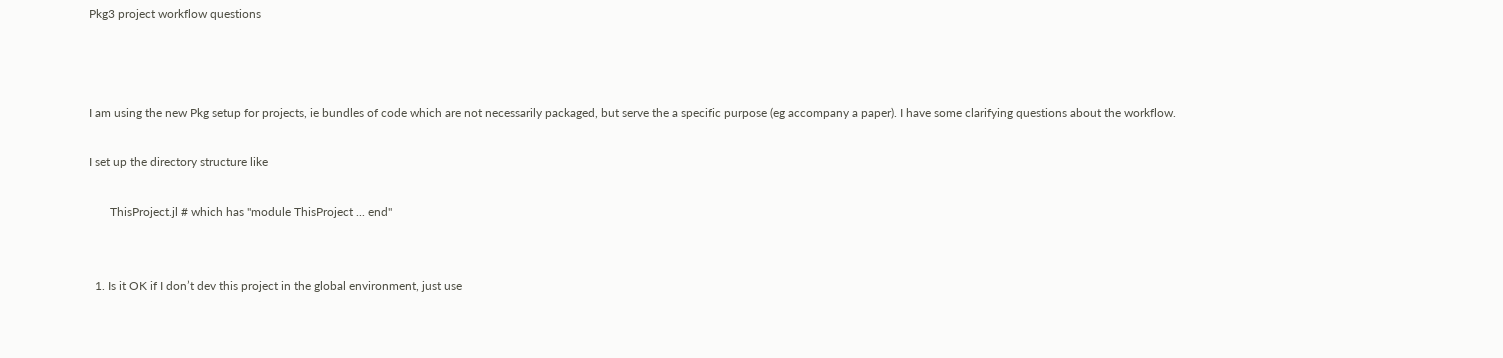Pkg3 project workflow questions



I am using the new Pkg setup for projects, ie bundles of code which are not necessarily packaged, but serve the a specific purpose (eg accompany a paper). I have some clarifying questions about the workflow.

I set up the directory structure like

       ThisProject.jl # which has "module ThisProject ... end"


  1. Is it OK if I don’t dev this project in the global environment, just use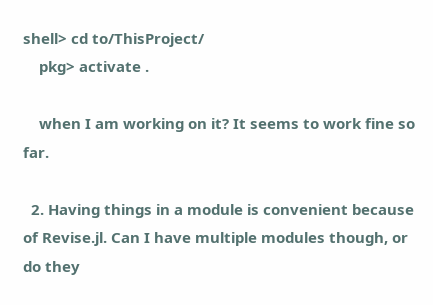shell> cd to/ThisProject/
    pkg> activate .

    when I am working on it? It seems to work fine so far.

  2. Having things in a module is convenient because of Revise.jl. Can I have multiple modules though, or do they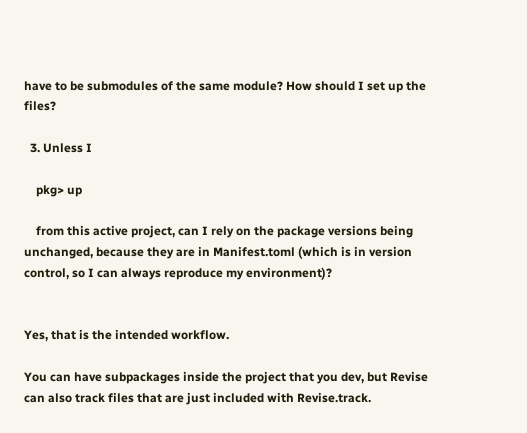have to be submodules of the same module? How should I set up the files?

  3. Unless I

    pkg> up

    from this active project, can I rely on the package versions being unchanged, because they are in Manifest.toml (which is in version control, so I can always reproduce my environment)?


Yes, that is the intended workflow.

You can have subpackages inside the project that you dev, but Revise can also track files that are just included with Revise.track.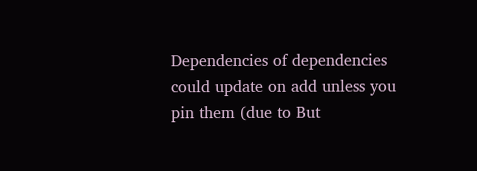Dependencies of dependencies could update on add unless you pin them (due to But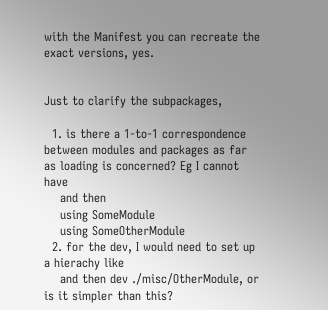with the Manifest you can recreate the exact versions, yes.


Just to clarify the subpackages,

  1. is there a 1-to-1 correspondence between modules and packages as far as loading is concerned? Eg I cannot have
    and then
    using SomeModule
    using SomeOtherModule
  2. for the dev, I would need to set up a hierachy like
    and then dev ./misc/OtherModule, or is it simpler than this?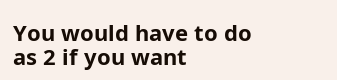You would have to do as 2 if you want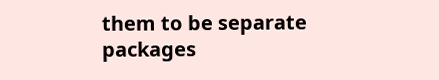them to be separate packages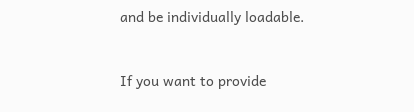and be individually loadable.


If you want to provide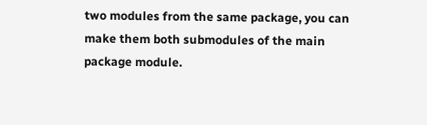two modules from the same package, you can make them both submodules of the main package module.